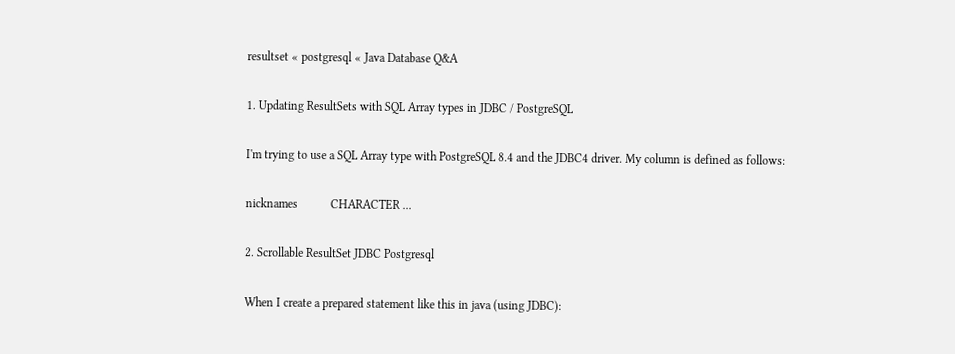resultset « postgresql « Java Database Q&A

1. Updating ResultSets with SQL Array types in JDBC / PostgreSQL

I'm trying to use a SQL Array type with PostgreSQL 8.4 and the JDBC4 driver. My column is defined as follows:

nicknames           CHARACTER ...

2. Scrollable ResultSet JDBC Postgresql

When I create a prepared statement like this in java (using JDBC):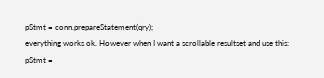pStmt = conn.prepareStatement(qry);
everything works ok. However when I want a scrollable resultset and use this:
pStmt =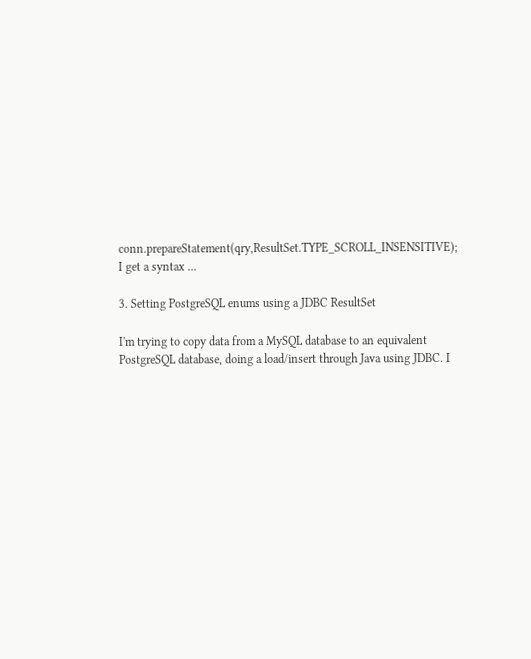conn.prepareStatement(qry,ResultSet.TYPE_SCROLL_INSENSITIVE);
I get a syntax ...

3. Setting PostgreSQL enums using a JDBC ResultSet

I'm trying to copy data from a MySQL database to an equivalent PostgreSQL database, doing a load/insert through Java using JDBC. I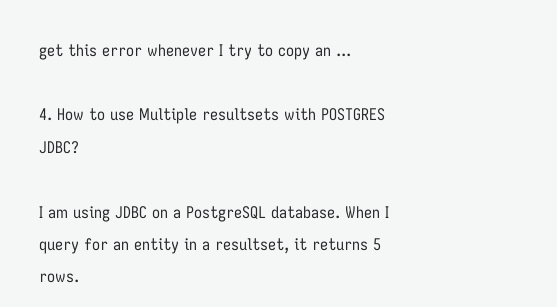get this error whenever I try to copy an ...

4. How to use Multiple resultsets with POSTGRES JDBC?

I am using JDBC on a PostgreSQL database. When I query for an entity in a resultset, it returns 5 rows.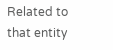Related to that entity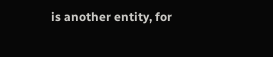is another entity, for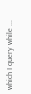which I query while ...